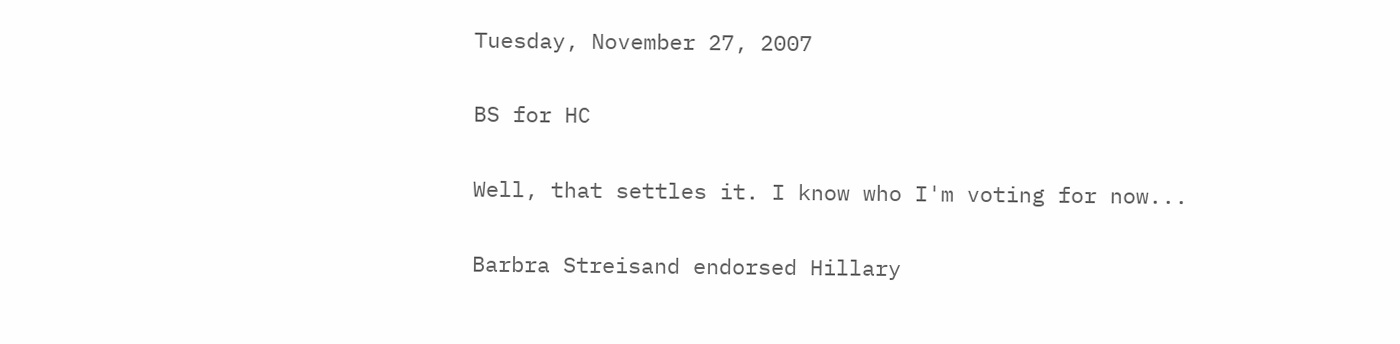Tuesday, November 27, 2007

BS for HC

Well, that settles it. I know who I'm voting for now...

Barbra Streisand endorsed Hillary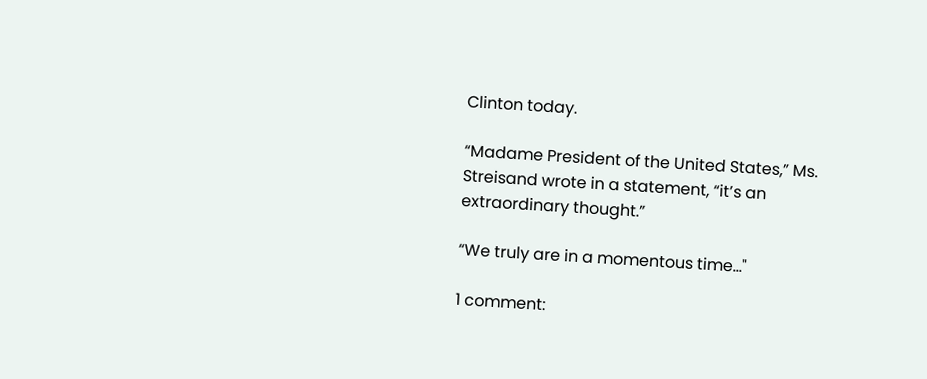Clinton today.

“Madame President of the United States,” Ms. Streisand wrote in a statement, “it’s an extraordinary thought.”

“We truly are in a momentous time..."

1 comment: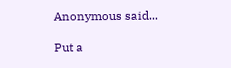Anonymous said...

Put a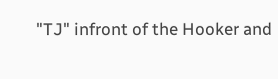"TJ" infront of the Hooker and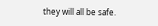they will all be safe.